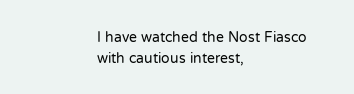I have watched the Nost Fiasco with cautious interest,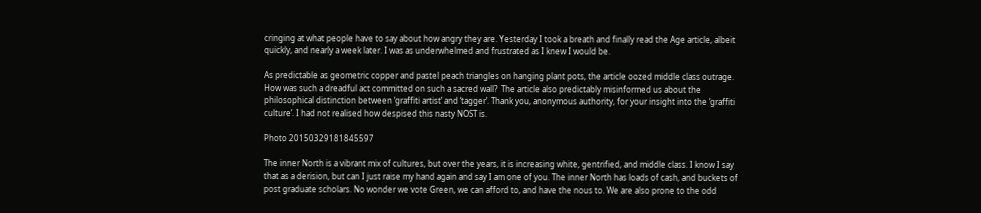cringing at what people have to say about how angry they are. Yesterday I took a breath and finally read the Age article, albeit quickly, and nearly a week later. I was as underwhelmed and frustrated as I knew I would be.

As predictable as geometric copper and pastel peach triangles on hanging plant pots, the article oozed middle class outrage. How was such a dreadful act committed on such a sacred wall?  The article also predictably misinformed us about the philosophical distinction between ‘graffiti artist’ and ‘tagger’. Thank you, anonymous authority, for your insight into the ‘graffiti culture’. I had not realised how despised this nasty NOST is.

Photo 20150329181845597

The inner North is a vibrant mix of cultures, but over the years, it is increasing white, gentrified, and middle class. I know I say that as a derision, but can I just raise my hand again and say I am one of you. The inner North has loads of cash, and buckets of post graduate scholars. No wonder we vote Green, we can afford to, and have the nous to. We are also prone to the odd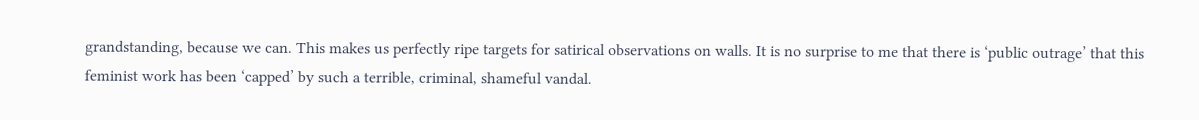grandstanding, because we can. This makes us perfectly ripe targets for satirical observations on walls. It is no surprise to me that there is ‘public outrage’ that this feminist work has been ‘capped’ by such a terrible, criminal, shameful vandal.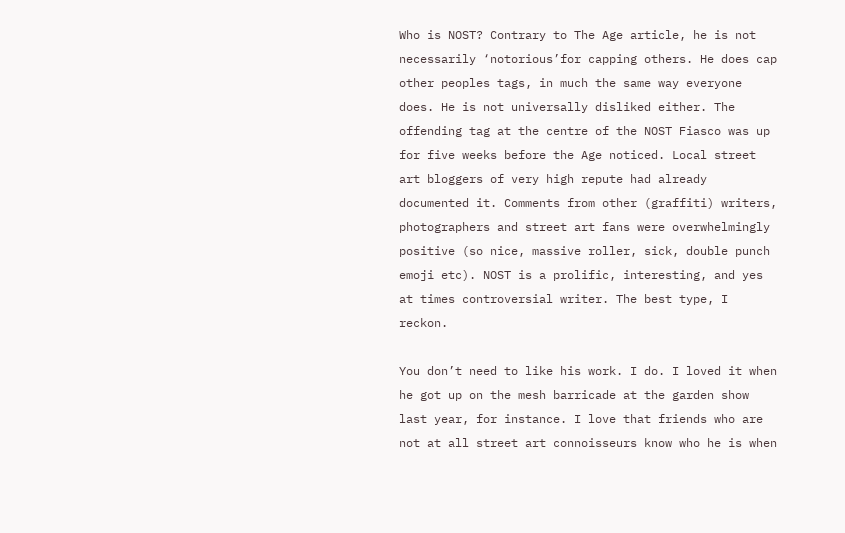Who is NOST? Contrary to The Age article, he is not necessarily ‘notorious’for capping others. He does cap other peoples tags, in much the same way everyone does. He is not universally disliked either. The offending tag at the centre of the NOST Fiasco was up for five weeks before the Age noticed. Local street art bloggers of very high repute had already documented it. Comments from other (graffiti) writers, photographers and street art fans were overwhelmingly positive (so nice, massive roller, sick, double punch emoji etc). NOST is a prolific, interesting, and yes at times controversial writer. The best type, I reckon.

You don’t need to like his work. I do. I loved it when he got up on the mesh barricade at the garden show last year, for instance. I love that friends who are not at all street art connoisseurs know who he is when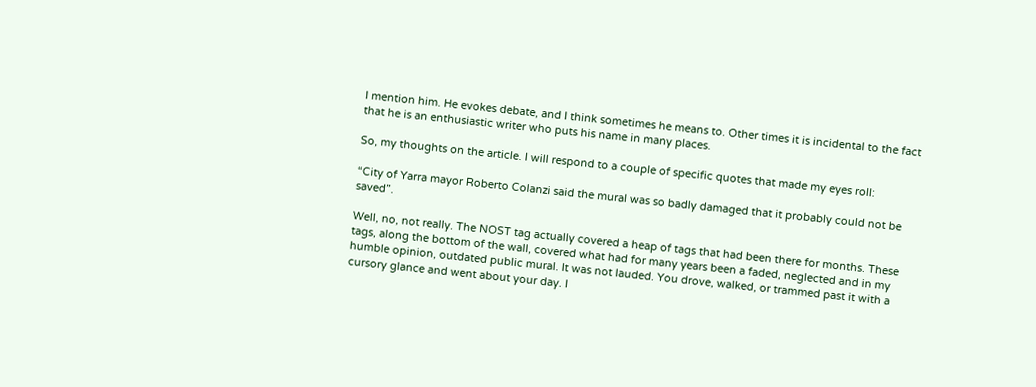I mention him. He evokes debate, and I think sometimes he means to. Other times it is incidental to the fact that he is an enthusiastic writer who puts his name in many places.

So, my thoughts on the article. I will respond to a couple of specific quotes that made my eyes roll:

“City of Yarra mayor Roberto Colanzi said the mural was so badly damaged that it probably could not be saved”.

Well, no, not really. The NOST tag actually covered a heap of tags that had been there for months. These tags, along the bottom of the wall, covered what had for many years been a faded, neglected and in my humble opinion, outdated public mural. It was not lauded. You drove, walked, or trammed past it with a cursory glance and went about your day. I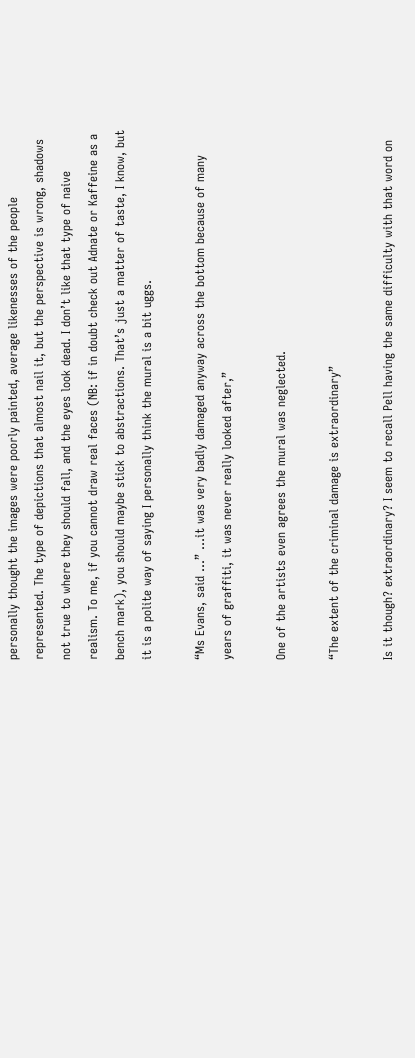personally thought the images were poorly painted, average likenesses of the people represented. The type of depictions that almost nail it, but the perspective is wrong, shadows not true to where they should fall, and the eyes look dead. I don’t like that type of naive realism. To me, if you cannot draw real faces (NB: if in doubt check out Adnate or Kaffeine as a bench mark), you should maybe stick to abstractions. That’s just a matter of taste, I know, but it is a polite way of saying I personally think the mural is a bit uggs.

“Ms Evans, said …” …it was very badly damaged anyway across the bottom because of many years of graffiti, it was never really looked after,”

One of the artists even agrees the mural was neglected.

“The extent of the criminal damage is extraordinary”

Is it though? extraordinary? I seem to recall Pell having the same difficulty with that word on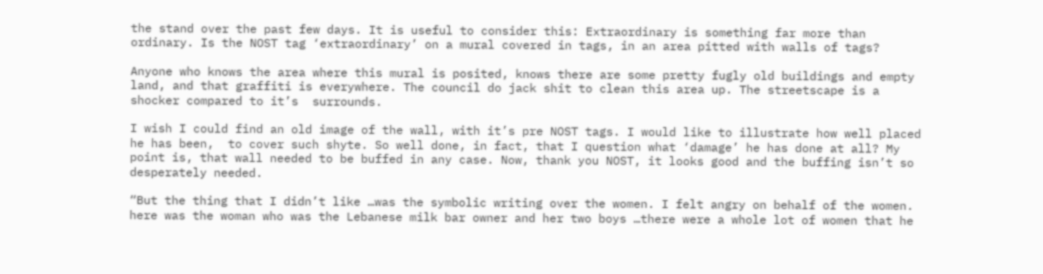the stand over the past few days. It is useful to consider this: Extraordinary is something far more than ordinary. Is the NOST tag ‘extraordinary’ on a mural covered in tags, in an area pitted with walls of tags?

Anyone who knows the area where this mural is posited, knows there are some pretty fugly old buildings and empty land, and that graffiti is everywhere. The council do jack shit to clean this area up. The streetscape is a shocker compared to it’s  surrounds.

I wish I could find an old image of the wall, with it’s pre NOST tags. I would like to illustrate how well placed he has been,  to cover such shyte. So well done, in fact, that I question what ‘damage’ he has done at all? My point is, that wall needed to be buffed in any case. Now, thank you NOST, it looks good and the buffing isn’t so desperately needed.

“But the thing that I didn’t like …was the symbolic writing over the women. I felt angry on behalf of the women. here was the woman who was the Lebanese milk bar owner and her two boys …there were a whole lot of women that he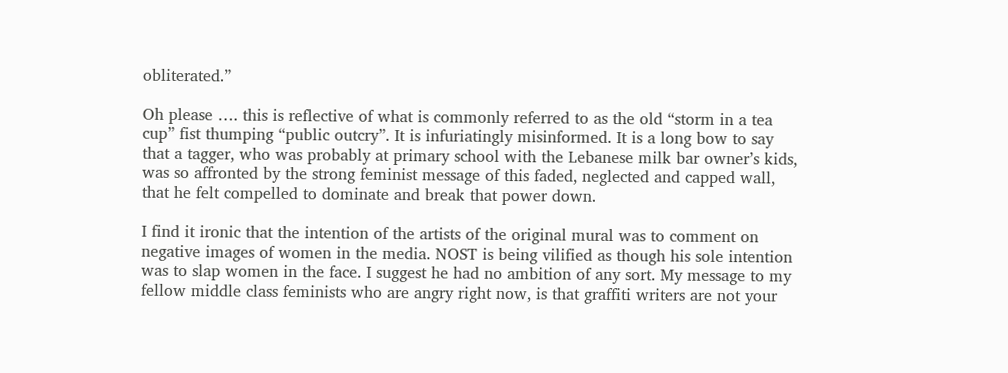obliterated.”

Oh please …. this is reflective of what is commonly referred to as the old “storm in a tea cup” fist thumping “public outcry”. It is infuriatingly misinformed. It is a long bow to say that a tagger, who was probably at primary school with the Lebanese milk bar owner’s kids, was so affronted by the strong feminist message of this faded, neglected and capped wall, that he felt compelled to dominate and break that power down.

I find it ironic that the intention of the artists of the original mural was to comment on negative images of women in the media. NOST is being vilified as though his sole intention was to slap women in the face. I suggest he had no ambition of any sort. My message to my fellow middle class feminists who are angry right now, is that graffiti writers are not your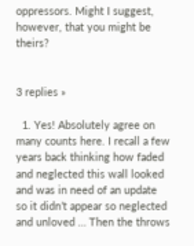oppressors. Might I suggest, however, that you might be theirs?


3 replies »

  1. Yes! Absolutely agree on many counts here. I recall a few years back thinking how faded and neglected this wall looked and was in need of an update so it didn’t appear so neglected and unloved … Then the throws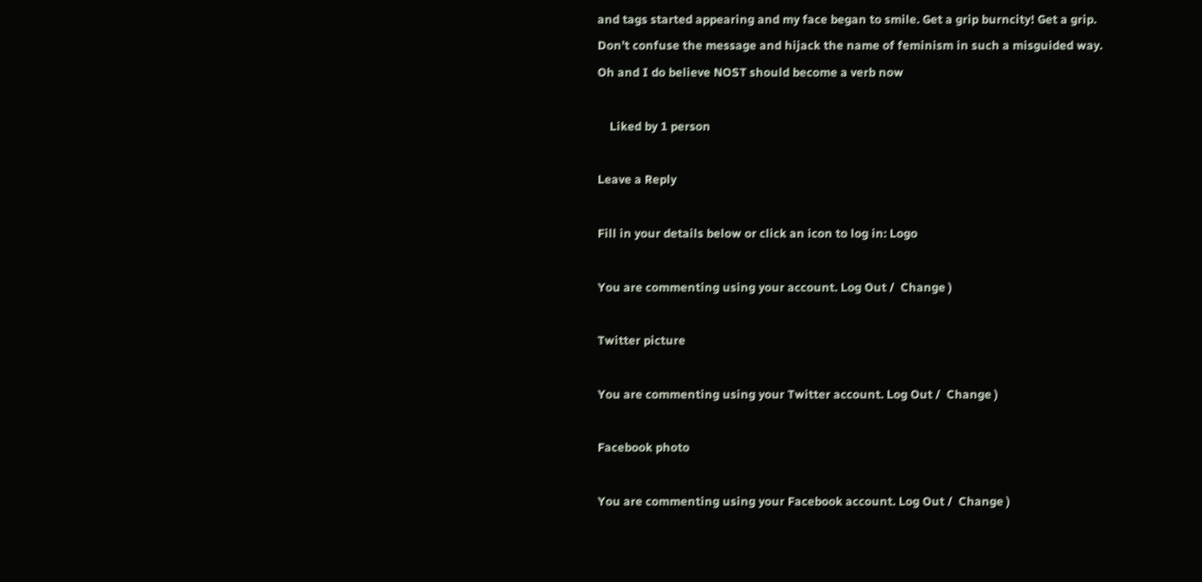and tags started appearing and my face began to smile. Get a grip burncity! Get a grip. Don’t confuse the message and hijack the name of feminism in such a misguided way. Oh and I do believe NOST should become a verb now

    Liked by 1 person

Leave a Reply

Fill in your details below or click an icon to log in: Logo

You are commenting using your account. Log Out /  Change )

Twitter picture

You are commenting using your Twitter account. Log Out /  Change )

Facebook photo

You are commenting using your Facebook account. Log Out /  Change )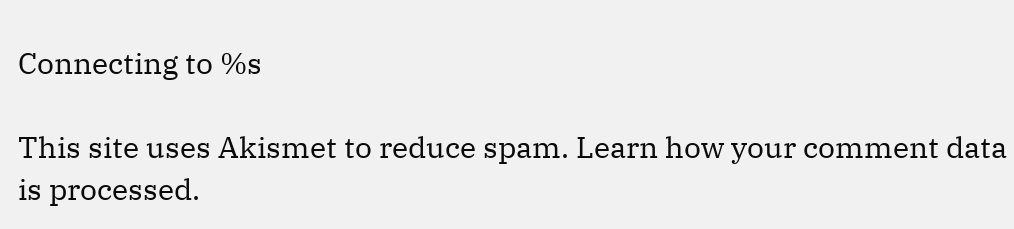Connecting to %s

This site uses Akismet to reduce spam. Learn how your comment data is processed.